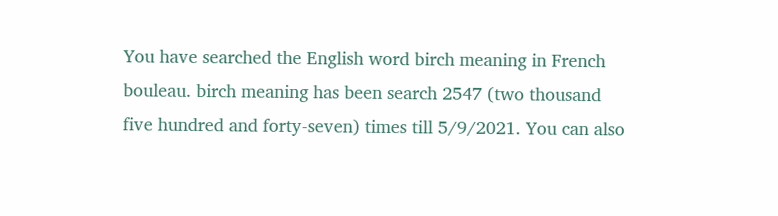You have searched the English word birch meaning in French bouleau. birch meaning has been search 2547 (two thousand five hundred and forty-seven) times till 5/9/2021. You can also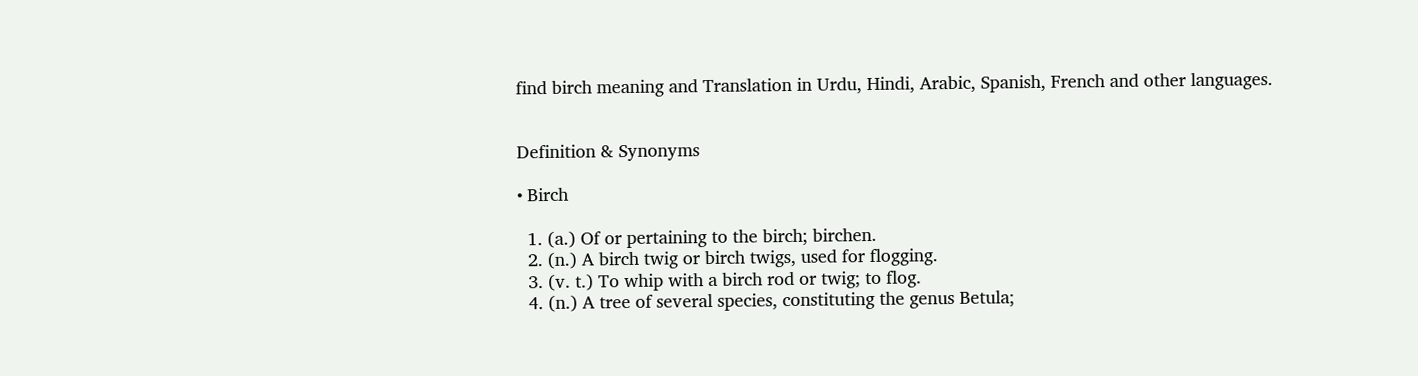find birch meaning and Translation in Urdu, Hindi, Arabic, Spanish, French and other languages.


Definition & Synonyms

• Birch

  1. (a.) Of or pertaining to the birch; birchen.
  2. (n.) A birch twig or birch twigs, used for flogging.
  3. (v. t.) To whip with a birch rod or twig; to flog.
  4. (n.) A tree of several species, constituting the genus Betula;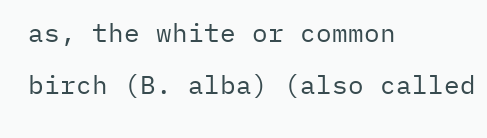as, the white or common birch (B. alba) (also called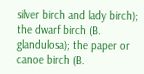silver birch and lady birch); the dwarf birch (B. glandulosa); the paper or canoe birch (B.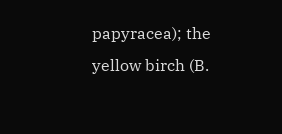papyracea); the yellow birch (B.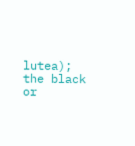lutea); the black or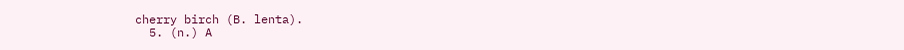cherry birch (B. lenta).
  5. (n.) A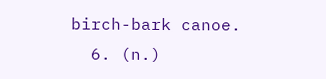birch-bark canoe.
  6. (n.)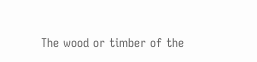The wood or timber of the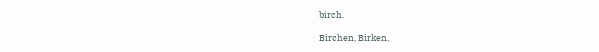birch.

Birchen, Birken,